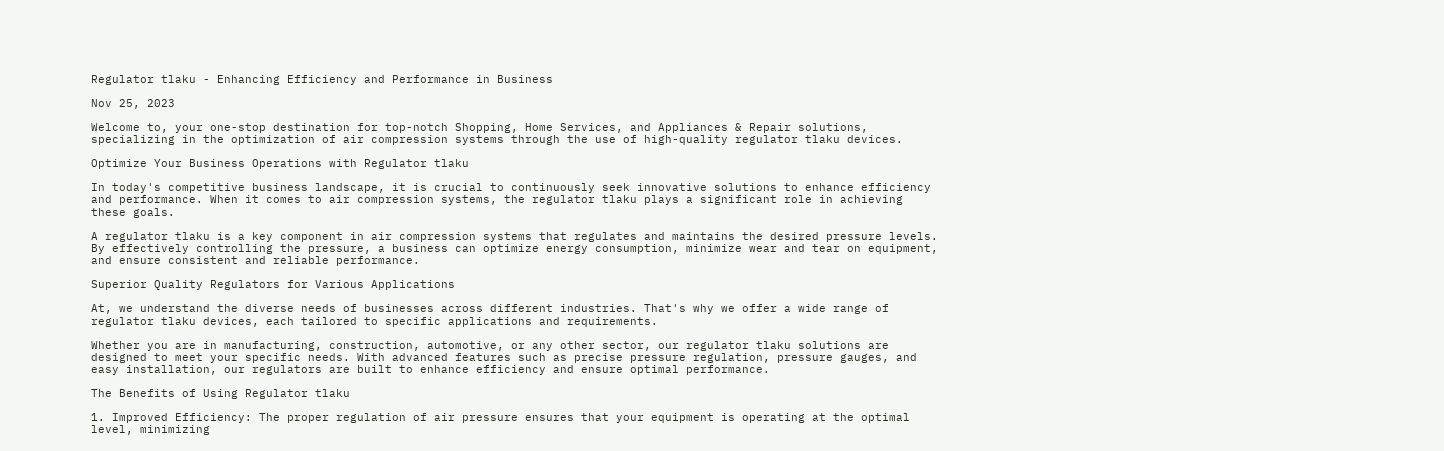Regulator tlaku - Enhancing Efficiency and Performance in Business

Nov 25, 2023

Welcome to, your one-stop destination for top-notch Shopping, Home Services, and Appliances & Repair solutions, specializing in the optimization of air compression systems through the use of high-quality regulator tlaku devices.

Optimize Your Business Operations with Regulator tlaku

In today's competitive business landscape, it is crucial to continuously seek innovative solutions to enhance efficiency and performance. When it comes to air compression systems, the regulator tlaku plays a significant role in achieving these goals.

A regulator tlaku is a key component in air compression systems that regulates and maintains the desired pressure levels. By effectively controlling the pressure, a business can optimize energy consumption, minimize wear and tear on equipment, and ensure consistent and reliable performance.

Superior Quality Regulators for Various Applications

At, we understand the diverse needs of businesses across different industries. That's why we offer a wide range of regulator tlaku devices, each tailored to specific applications and requirements.

Whether you are in manufacturing, construction, automotive, or any other sector, our regulator tlaku solutions are designed to meet your specific needs. With advanced features such as precise pressure regulation, pressure gauges, and easy installation, our regulators are built to enhance efficiency and ensure optimal performance.

The Benefits of Using Regulator tlaku

1. Improved Efficiency: The proper regulation of air pressure ensures that your equipment is operating at the optimal level, minimizing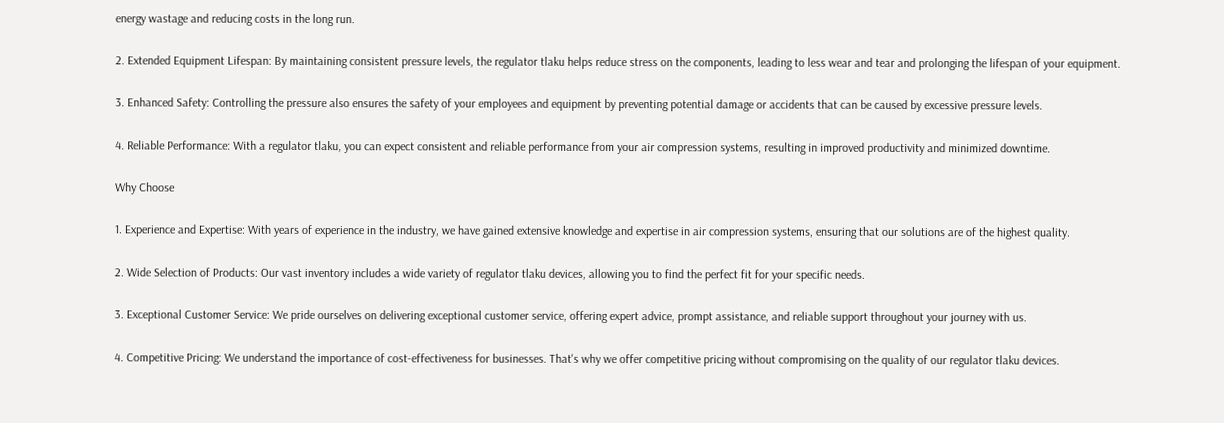energy wastage and reducing costs in the long run.

2. Extended Equipment Lifespan: By maintaining consistent pressure levels, the regulator tlaku helps reduce stress on the components, leading to less wear and tear and prolonging the lifespan of your equipment.

3. Enhanced Safety: Controlling the pressure also ensures the safety of your employees and equipment by preventing potential damage or accidents that can be caused by excessive pressure levels.

4. Reliable Performance: With a regulator tlaku, you can expect consistent and reliable performance from your air compression systems, resulting in improved productivity and minimized downtime.

Why Choose

1. Experience and Expertise: With years of experience in the industry, we have gained extensive knowledge and expertise in air compression systems, ensuring that our solutions are of the highest quality.

2. Wide Selection of Products: Our vast inventory includes a wide variety of regulator tlaku devices, allowing you to find the perfect fit for your specific needs.

3. Exceptional Customer Service: We pride ourselves on delivering exceptional customer service, offering expert advice, prompt assistance, and reliable support throughout your journey with us.

4. Competitive Pricing: We understand the importance of cost-effectiveness for businesses. That's why we offer competitive pricing without compromising on the quality of our regulator tlaku devices.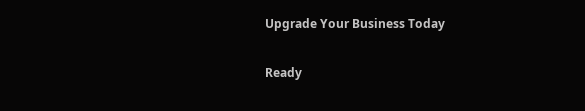Upgrade Your Business Today

Ready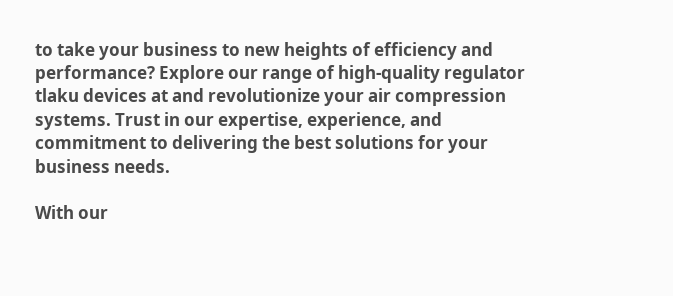to take your business to new heights of efficiency and performance? Explore our range of high-quality regulator tlaku devices at and revolutionize your air compression systems. Trust in our expertise, experience, and commitment to delivering the best solutions for your business needs.

With our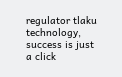regulator tlaku technology, success is just a click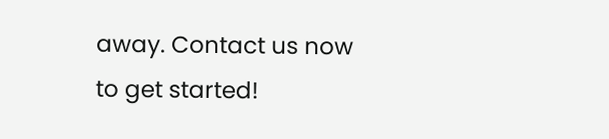away. Contact us now to get started!